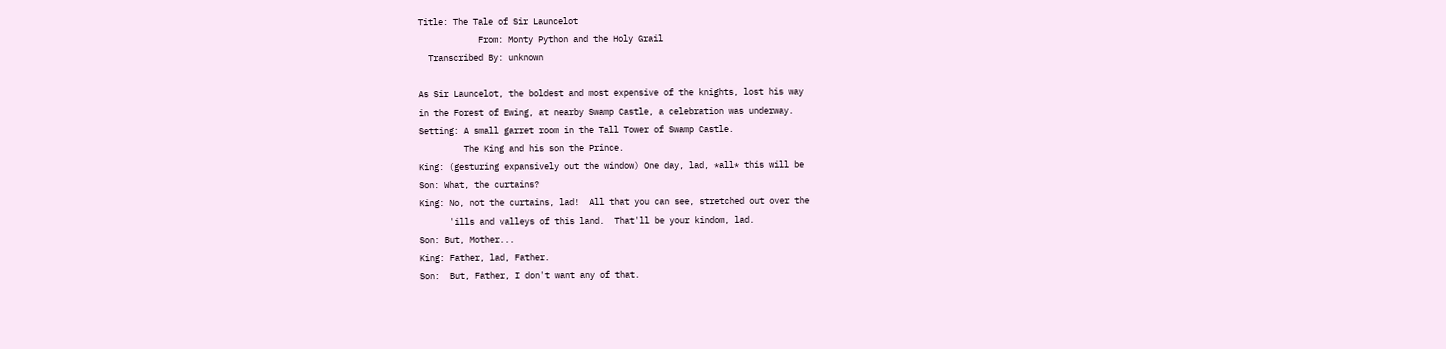Title: The Tale of Sir Launcelot
            From: Monty Python and the Holy Grail
  Transcribed By: unknown

As Sir Launcelot, the boldest and most expensive of the knights, lost his way
in the Forest of Ewing, at nearby Swamp Castle, a celebration was underway.
Setting: A small garret room in the Tall Tower of Swamp Castle.
         The King and his son the Prince.
King: (gesturing expansively out the window) One day, lad, *all* this will be
Son: What, the curtains?
King: No, not the curtains, lad!  All that you can see, stretched out over the
      'ills and valleys of this land.  That'll be your kindom, lad.
Son: But, Mother...
King: Father, lad, Father.
Son:  But, Father, I don't want any of that.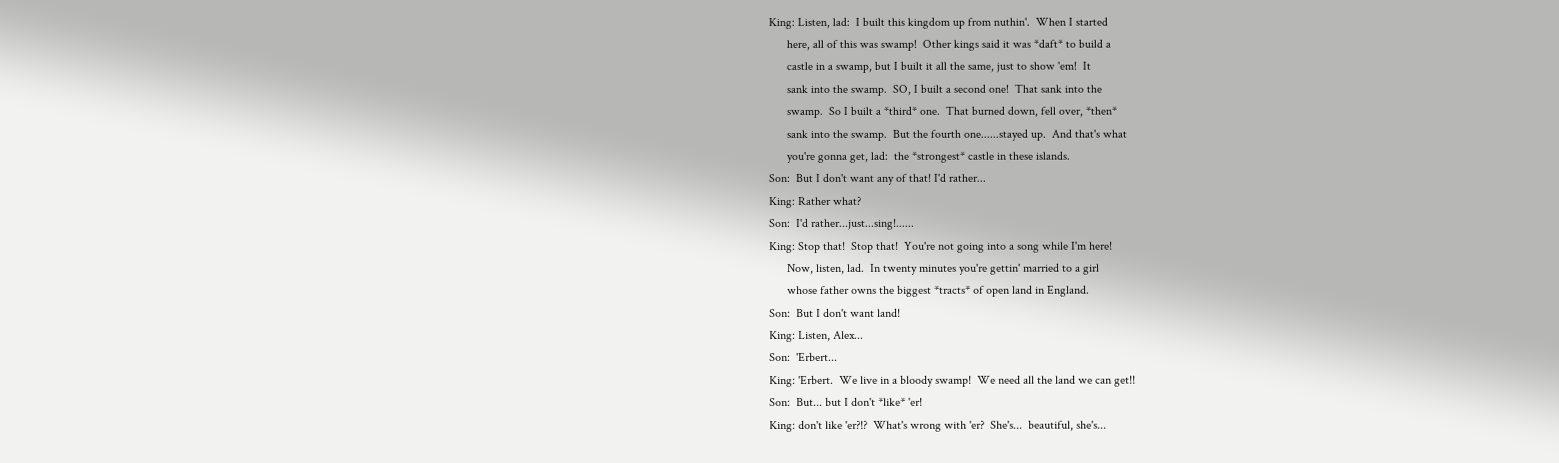King: Listen, lad:  I built this kingdom up from nuthin'.  When I started
      here, all of this was swamp!  Other kings said it was *daft* to build a
      castle in a swamp, but I built it all the same, just to show 'em!  It
      sank into the swamp.  SO, I built a second one!  That sank into the
      swamp.  So I built a *third* one.  That burned down, fell over, *then*
      sank into the swamp.  But the fourth one......stayed up.  And that's what
      you're gonna get, lad:  the *strongest* castle in these islands.
Son:  But I don't want any of that! I'd rather...
King: Rather what?
Son:  I'd rather...just...sing!......
King: Stop that!  Stop that!  You're not going into a song while I'm here!
      Now, listen, lad.  In twenty minutes you're gettin' married to a girl
      whose father owns the biggest *tracts* of open land in England.
Son:  But I don't want land!
King: Listen, Alex...
Son:  'Erbert...
King: 'Erbert.  We live in a bloody swamp!  We need all the land we can get!!
Son:  But... but I don't *like* 'er!
King: don't like 'er?!?  What's wrong with 'er?  She's...  beautiful, she's...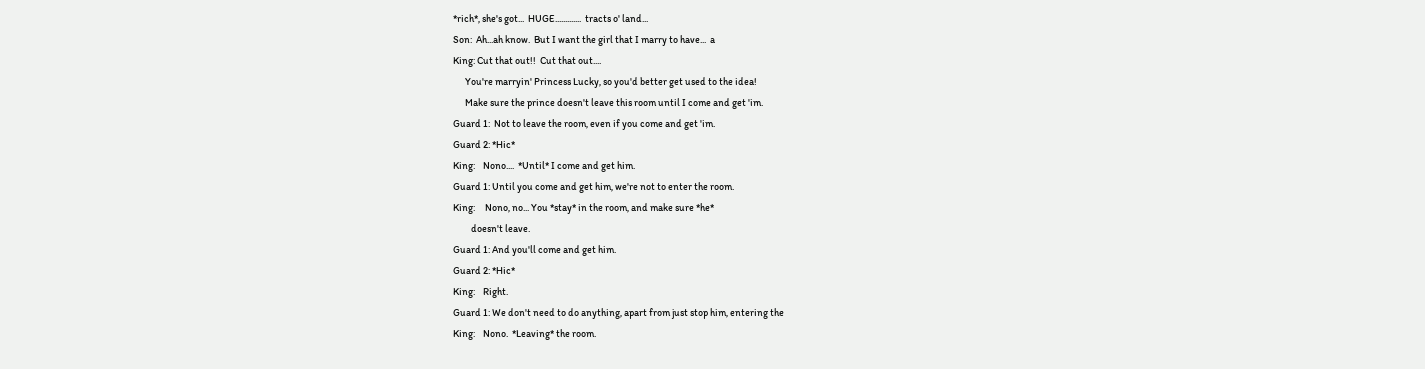*rich*, she's got...  HUGE.............  tracts o' land...
Son:  Ah...ah know.  But I want the girl that I marry to have...  a
King: Cut that out!!  Cut that out....
      You're marryin' Princess Lucky, so you'd better get used to the idea!
      Make sure the prince doesn't leave this room until I come and get 'im.
Guard 1:  Not to leave the room, even if you come and get 'im.
Guard 2: *Hic*
King:    Nono....  *Until* I come and get him.
Guard 1: Until you come and get him, we're not to enter the room.
King:     Nono, no... You *stay* in the room, and make sure *he*
         doesn't leave.
Guard 1: And you'll come and get him.
Guard 2: *Hic*
King:    Right.
Guard 1: We don't need to do anything, apart from just stop him, entering the
King:    Nono.  *Leaving* the room.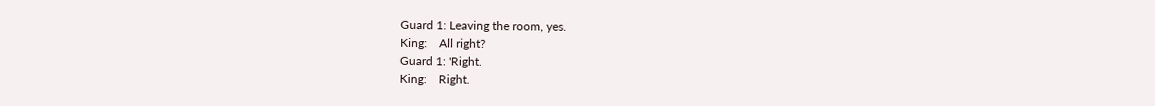Guard 1: Leaving the room, yes.
King:    All right?
Guard 1: 'Right.
King:    Right.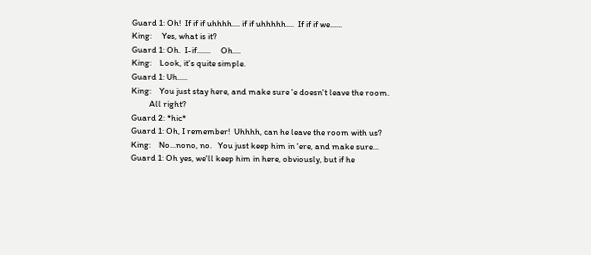Guard 1: Oh!  If if if uhhhh.... if if uhhhhh....  If if if we......
King:     Yes, what is it?
Guard 1: Oh.  I-if.......     Oh....
King:    Look, it's quite simple.
Guard 1: Uh.....
King:    You just stay here, and make sure 'e doesn't leave the room.
         All right?
Guard 2: *hic*
Guard 1: Oh, I remember!  Uhhhh, can he leave the room with us?
King:    No...nono, no.   You just keep him in 'ere, and make sure...
Guard 1: Oh yes, we'll keep him in here, obviously, but if he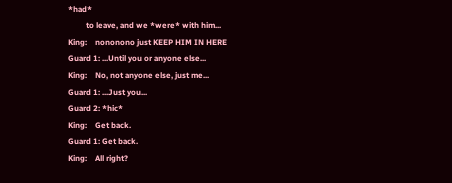*had*
         to leave, and we *were* with him...
King:    nononono just KEEP HIM IN HERE
Guard 1: ...Until you or anyone else...
King:    No, not anyone else, just me...
Guard 1: ...Just you...
Guard 2: *hic*
King:    Get back.
Guard 1: Get back.
King:    All right?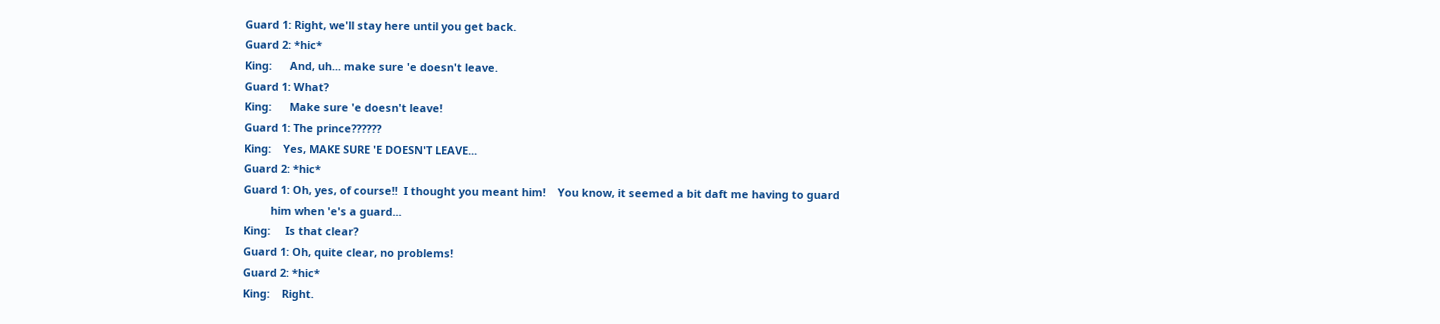Guard 1: Right, we'll stay here until you get back.
Guard 2: *hic*
King:      And, uh... make sure 'e doesn't leave.
Guard 1: What?
King:      Make sure 'e doesn't leave!
Guard 1: The prince??????
King:    Yes, MAKE SURE 'E DOESN'T LEAVE...
Guard 2: *hic*
Guard 1: Oh, yes, of course!!  I thought you meant him!    You know, it seemed a bit daft me having to guard
         him when 'e's a guard...
King:     Is that clear?
Guard 1: Oh, quite clear, no problems!
Guard 2: *hic*
King:    Right.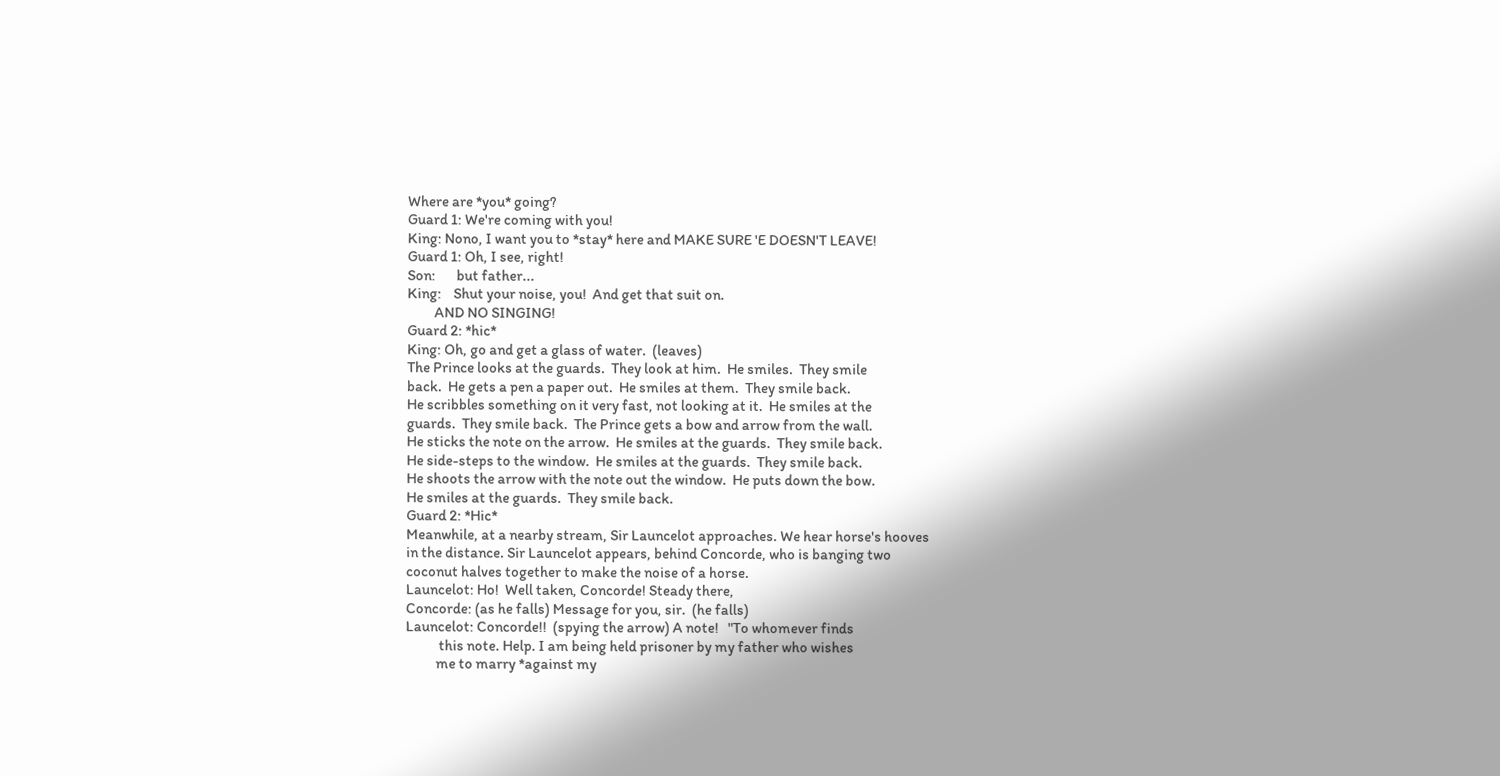Where are *you* going?
Guard 1: We're coming with you!
King: Nono, I want you to *stay* here and MAKE SURE 'E DOESN'T LEAVE!
Guard 1: Oh, I see, right!
Son:       but father...
King:    Shut your noise, you!  And get that suit on.
         AND NO SINGING!
Guard 2: *hic*
King: Oh, go and get a glass of water.  (leaves)
The Prince looks at the guards.  They look at him.  He smiles.  They smile
back.  He gets a pen a paper out.  He smiles at them.  They smile back.
He scribbles something on it very fast, not looking at it.  He smiles at the
guards.  They smile back.  The Prince gets a bow and arrow from the wall.
He sticks the note on the arrow.  He smiles at the guards.  They smile back.
He side-steps to the window.  He smiles at the guards.  They smile back.
He shoots the arrow with the note out the window.  He puts down the bow.
He smiles at the guards.  They smile back.
Guard 2: *Hic*
Meanwhile, at a nearby stream, Sir Launcelot approaches. We hear horse's hooves
in the distance. Sir Launcelot appears, behind Concorde, who is banging two
coconut halves together to make the noise of a horse.
Launcelot: Ho!  Well taken, Concorde! Steady there,
Concorde: (as he falls) Message for you, sir.  (he falls)
Launcelot: Concorde!!  (spying the arrow) A note!   "To whomever finds
           this note. Help. I am being held prisoner by my father who wishes
          me to marry *against my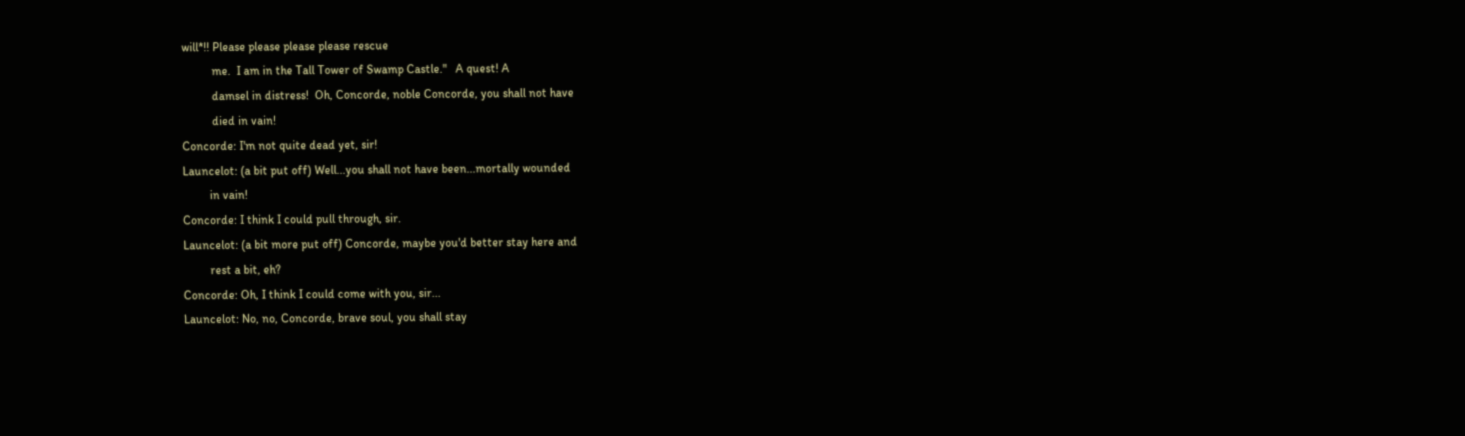will*!! Please please please please rescue
          me.  I am in the Tall Tower of Swamp Castle."   A quest! A
          damsel in distress!  Oh, Concorde, noble Concorde, you shall not have
          died in vain!
Concorde: I'm not quite dead yet, sir!
Launcelot: (a bit put off) Well...you shall not have been...mortally wounded
         in vain!
Concorde: I think I could pull through, sir.
Launcelot: (a bit more put off) Concorde, maybe you'd better stay here and
         rest a bit, eh?
Concorde: Oh, I think I could come with you, sir...
Launcelot: No, no, Concorde, brave soul, you shall stay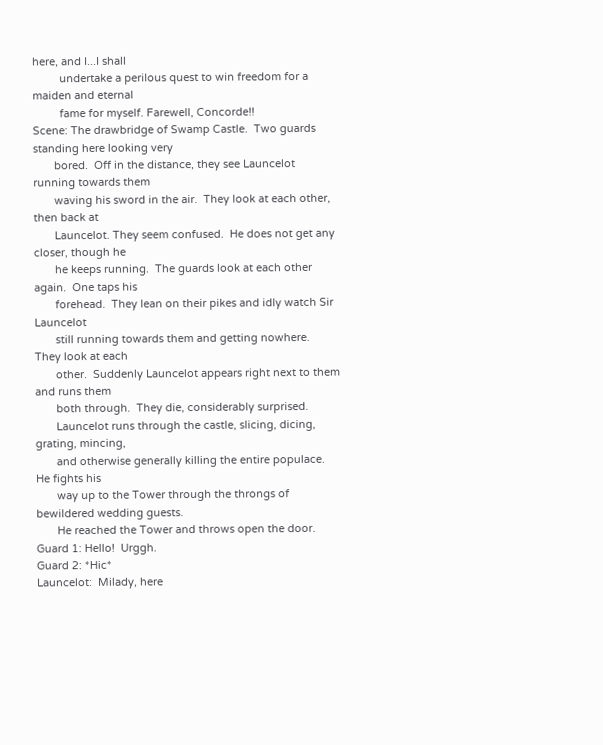here, and I...I shall
         undertake a perilous quest to win freedom for a maiden and eternal
         fame for myself. Farewell, Concorde!!
Scene: The drawbridge of Swamp Castle.  Two guards standing here looking very
       bored.  Off in the distance, they see Launcelot running towards them
       waving his sword in the air.  They look at each other, then back at
       Launcelot. They seem confused.  He does not get any closer, though he
       he keeps running.  The guards look at each other again.  One taps his
       forehead.  They lean on their pikes and idly watch Sir Launcelot
       still running towards them and getting nowhere.  They look at each
       other.  Suddenly Launcelot appears right next to them and runs them
       both through.  They die, considerably surprised.
       Launcelot runs through the castle, slicing, dicing, grating, mincing,
       and otherwise generally killing the entire populace.  He fights his
       way up to the Tower through the throngs of bewildered wedding guests.
       He reached the Tower and throws open the door.
Guard 1: Hello!  Urggh.
Guard 2: *Hic*
Launcelot:  Milady, here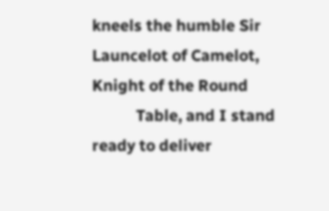kneels the humble Sir Launcelot of Camelot, Knight of the Round
           Table, and I stand ready to deliver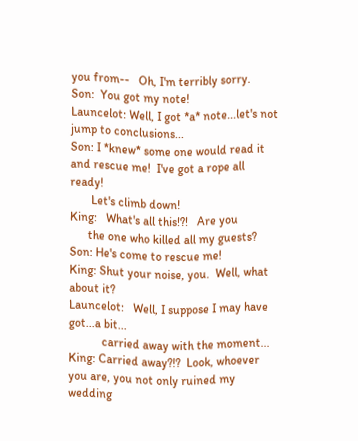you from--   Oh, I'm terribly sorry.
Son:  You got my note!
Launcelot: Well, I got *a* note...let's not jump to conclusions...
Son: I *knew* some one would read it and rescue me!  I've got a rope all ready!
       Let's climb down!
King:   What's all this!?!   Are you
      the one who killed all my guests?
Son: He's come to rescue me!
King: Shut your noise, you.  Well, what about it?
Launcelot:   Well, I suppose I may have got...a bit...
           carried away with the moment...
King: Carried away?!?  Look, whoever you are, you not only ruined my wedding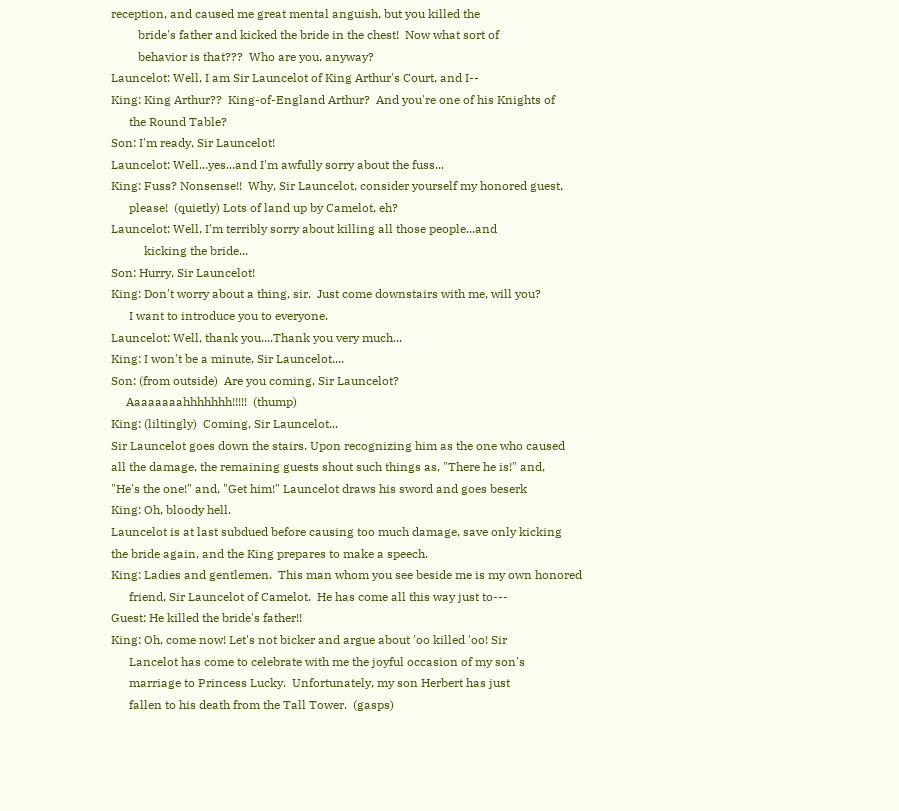reception, and caused me great mental anguish, but you killed the
         bride's father and kicked the bride in the chest!  Now what sort of
         behavior is that???  Who are you, anyway?
Launcelot: Well, I am Sir Launcelot of King Arthur's Court, and I--
King: King Arthur??  King-of-England Arthur?  And you're one of his Knights of
      the Round Table?
Son: I'm ready, Sir Launcelot!
Launcelot: Well...yes...and I'm awfully sorry about the fuss...
King: Fuss? Nonsense!!  Why, Sir Launcelot, consider yourself my honored guest,
      please!  (quietly) Lots of land up by Camelot, eh?
Launcelot: Well, I'm terribly sorry about killing all those people...and
           kicking the bride...
Son: Hurry, Sir Launcelot!
King: Don't worry about a thing, sir.  Just come downstairs with me, will you?
      I want to introduce you to everyone.
Launcelot: Well, thank you....Thank you very much...
King: I won't be a minute, Sir Launcelot....
Son: (from outside)  Are you coming, Sir Launcelot?
     Aaaaaaaahhhhhhh!!!!!  (thump)
King: (liltingly)  Coming, Sir Launcelot...
Sir Launcelot goes down the stairs. Upon recognizing him as the one who caused
all the damage, the remaining guests shout such things as, "There he is!" and,
"He's the one!" and, "Get him!" Launcelot draws his sword and goes beserk
King: Oh, bloody hell.
Launcelot is at last subdued before causing too much damage, save only kicking
the bride again, and the King prepares to make a speech.
King: Ladies and gentlemen.  This man whom you see beside me is my own honored
      friend, Sir Launcelot of Camelot.  He has come all this way just to---
Guest: He killed the bride's father!!
King: Oh, come now! Let's not bicker and argue about 'oo killed 'oo! Sir
      Lancelot has come to celebrate with me the joyful occasion of my son's
      marriage to Princess Lucky.  Unfortunately, my son Herbert has just
      fallen to his death from the Tall Tower.  (gasps)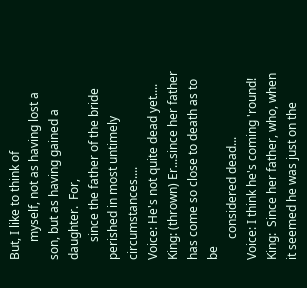But, I like to think of
      myself, not as having lost a son, but as having gained a daughter.  For,
      since the father of the bride perished in most untimely circumstances....
Voice: He's not quite dead yet....
King: (thrown) Er...since her father has come so close to death as to be
       considered dead...
Voice: I think he's coming 'round!
King:  Since her father, who, when it seemed he was just on the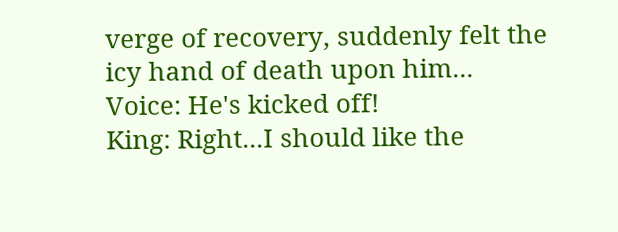verge of recovery, suddenly felt the icy hand of death upon him...
Voice: He's kicked off!
King: Right...I should like the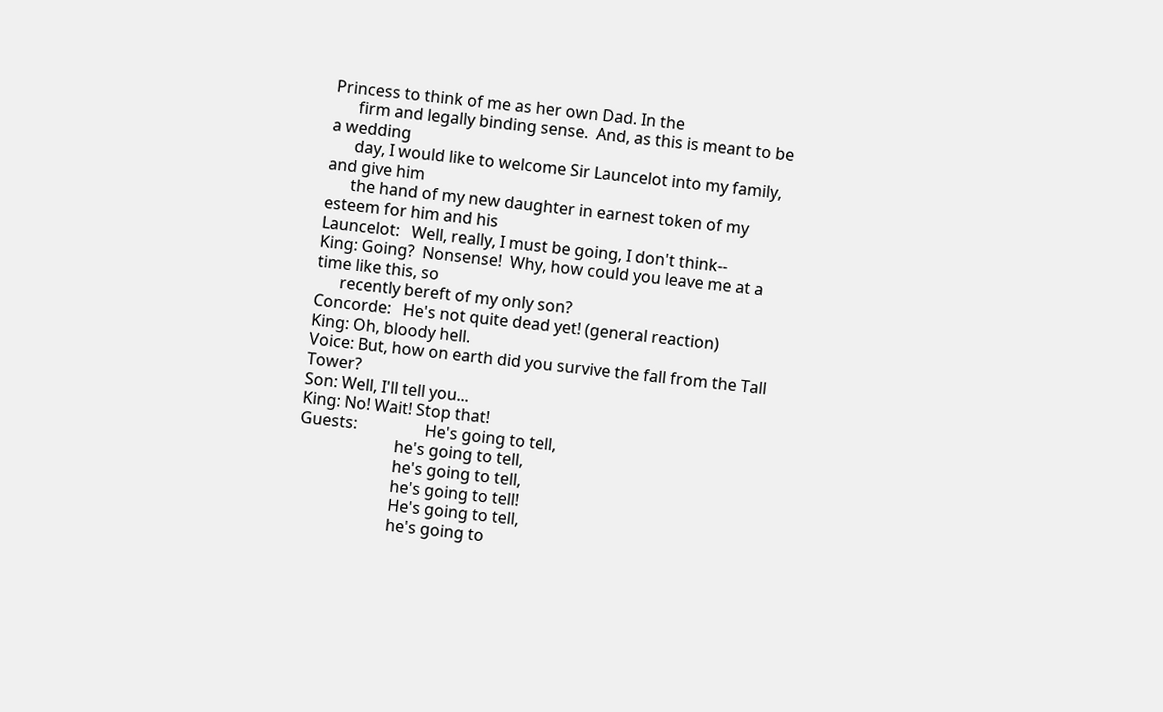Princess to think of me as her own Dad. In the
      firm and legally binding sense.  And, as this is meant to be a wedding
      day, I would like to welcome Sir Launcelot into my family, and give him
      the hand of my new daughter in earnest token of my esteem for him and his
Launcelot:   Well, really, I must be going, I don't think--
King: Going?  Nonsense!  Why, how could you leave me at a time like this, so
      recently bereft of my only son?
Concorde:   He's not quite dead yet! (general reaction)
King: Oh, bloody hell.
Voice: But, how on earth did you survive the fall from the Tall Tower?
Son: Well, I'll tell you...
King: No! Wait! Stop that!
Guests:                 He's going to tell,
                        he's going to tell,
                        he's going to tell,
                        he's going to tell!
                        He's going to tell,
                        he's going to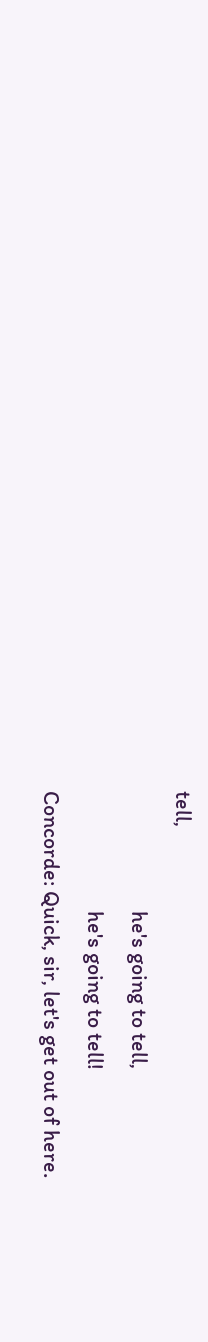tell,
                        he's going to tell,
                        he's going to tell!
Concorde: Quick, sir, let's get out of here.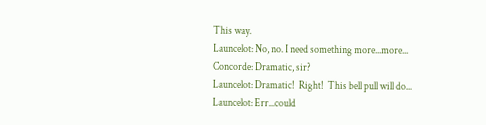This way.
Launcelot: No, no. I need something more...more...
Concorde: Dramatic, sir?
Launcelot: Dramatic!  Right!  This bell pull will do...
Launcelot: Err...could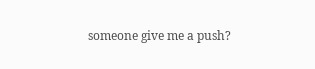someone give me a push?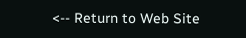<-- Return to Web Site